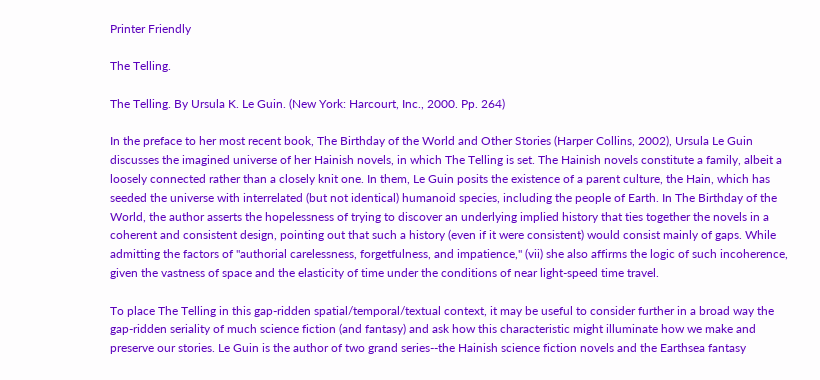Printer Friendly

The Telling.

The Telling. By Ursula K. Le Guin. (New York: Harcourt, Inc., 2000. Pp. 264)

In the preface to her most recent book, The Birthday of the World and Other Stories (Harper Collins, 2002), Ursula Le Guin discusses the imagined universe of her Hainish novels, in which The Telling is set. The Hainish novels constitute a family, albeit a loosely connected rather than a closely knit one. In them, Le Guin posits the existence of a parent culture, the Hain, which has seeded the universe with interrelated (but not identical) humanoid species, including the people of Earth. In The Birthday of the World, the author asserts the hopelessness of trying to discover an underlying implied history that ties together the novels in a coherent and consistent design, pointing out that such a history (even if it were consistent) would consist mainly of gaps. While admitting the factors of "authorial carelessness, forgetfulness, and impatience," (vii) she also affirms the logic of such incoherence, given the vastness of space and the elasticity of time under the conditions of near light-speed time travel.

To place The Telling in this gap-ridden spatial/temporal/textual context, it may be useful to consider further in a broad way the gap-ridden seriality of much science fiction (and fantasy) and ask how this characteristic might illuminate how we make and preserve our stories. Le Guin is the author of two grand series--the Hainish science fiction novels and the Earthsea fantasy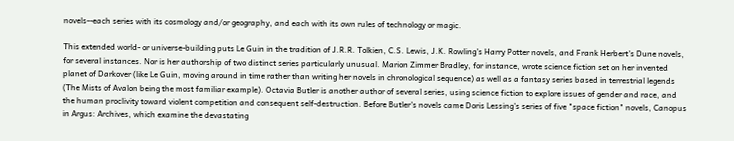novels--each series with its cosmology and/or geography, and each with its own rules of technology or magic.

This extended world- or universe-building puts Le Guin in the tradition of J.R.R. Tolkien, C.S. Lewis, J.K. Rowling's Harry Potter novels, and Frank Herbert's Dune novels, for several instances. Nor is her authorship of two distinct series particularly unusual. Marion Zimmer Bradley, for instance, wrote science fiction set on her invented planet of Darkover (like Le Guin, moving around in time rather than writing her novels in chronological sequence) as well as a fantasy series based in terrestrial legends (The Mists of Avalon being the most familiar example). Octavia Butler is another author of several series, using science fiction to explore issues of gender and race, and the human proclivity toward violent competition and consequent self-destruction. Before Butler's novels came Doris Lessing's series of five "space fiction" novels, Canopus in Argus: Archives, which examine the devastating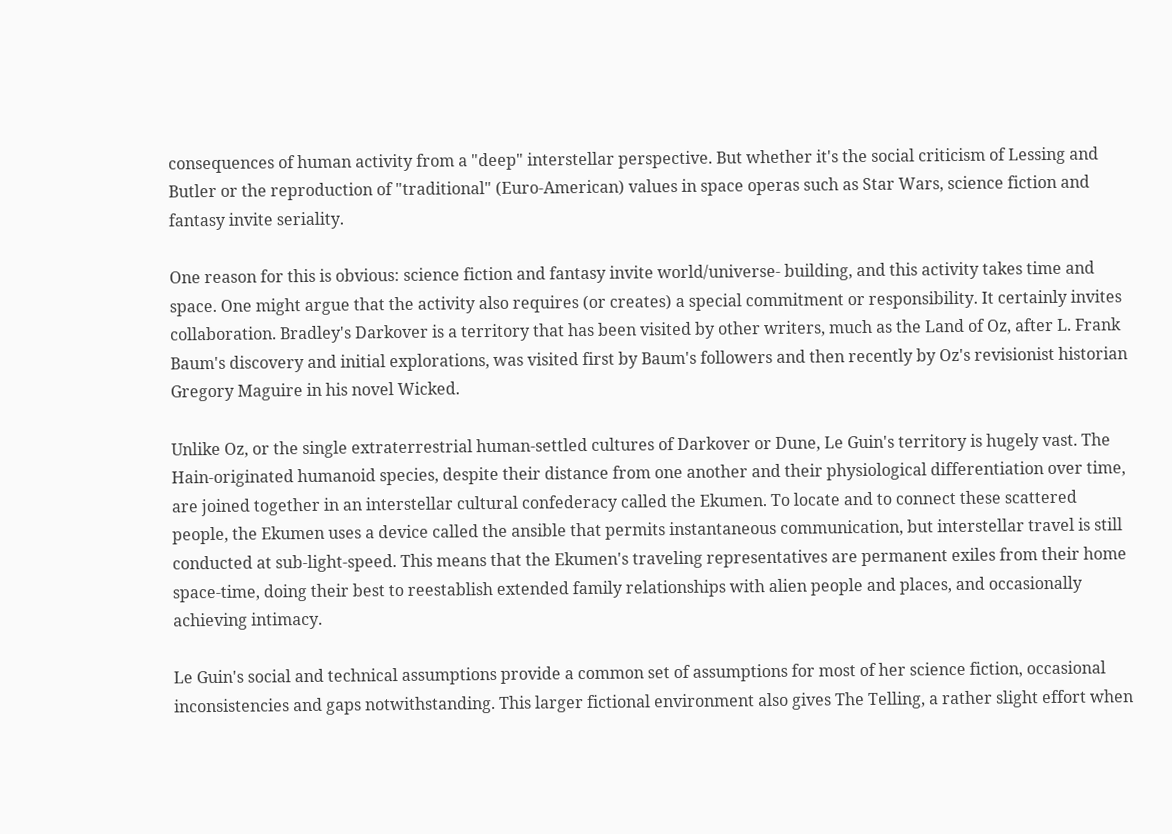consequences of human activity from a "deep" interstellar perspective. But whether it's the social criticism of Lessing and Butler or the reproduction of "traditional" (Euro-American) values in space operas such as Star Wars, science fiction and fantasy invite seriality.

One reason for this is obvious: science fiction and fantasy invite world/universe- building, and this activity takes time and space. One might argue that the activity also requires (or creates) a special commitment or responsibility. It certainly invites collaboration. Bradley's Darkover is a territory that has been visited by other writers, much as the Land of Oz, after L. Frank Baum's discovery and initial explorations, was visited first by Baum's followers and then recently by Oz's revisionist historian Gregory Maguire in his novel Wicked.

Unlike Oz, or the single extraterrestrial human-settled cultures of Darkover or Dune, Le Guin's territory is hugely vast. The Hain-originated humanoid species, despite their distance from one another and their physiological differentiation over time, are joined together in an interstellar cultural confederacy called the Ekumen. To locate and to connect these scattered people, the Ekumen uses a device called the ansible that permits instantaneous communication, but interstellar travel is still conducted at sub-light-speed. This means that the Ekumen's traveling representatives are permanent exiles from their home space-time, doing their best to reestablish extended family relationships with alien people and places, and occasionally achieving intimacy.

Le Guin's social and technical assumptions provide a common set of assumptions for most of her science fiction, occasional inconsistencies and gaps notwithstanding. This larger fictional environment also gives The Telling, a rather slight effort when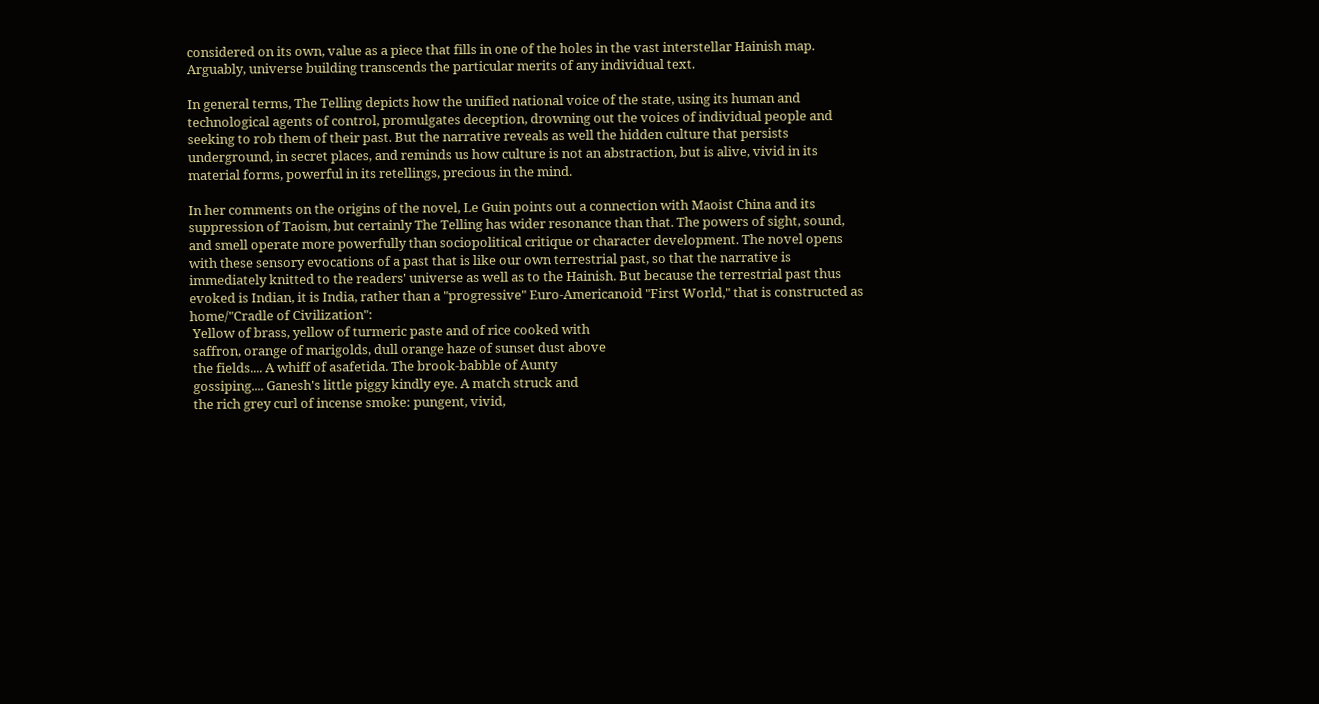considered on its own, value as a piece that fills in one of the holes in the vast interstellar Hainish map. Arguably, universe building transcends the particular merits of any individual text.

In general terms, The Telling depicts how the unified national voice of the state, using its human and technological agents of control, promulgates deception, drowning out the voices of individual people and seeking to rob them of their past. But the narrative reveals as well the hidden culture that persists underground, in secret places, and reminds us how culture is not an abstraction, but is alive, vivid in its material forms, powerful in its retellings, precious in the mind.

In her comments on the origins of the novel, Le Guin points out a connection with Maoist China and its suppression of Taoism, but certainly The Telling has wider resonance than that. The powers of sight, sound, and smell operate more powerfully than sociopolitical critique or character development. The novel opens with these sensory evocations of a past that is like our own terrestrial past, so that the narrative is immediately knitted to the readers' universe as well as to the Hainish. But because the terrestrial past thus evoked is Indian, it is India, rather than a "progressive" Euro-Americanoid "First World," that is constructed as home/"Cradle of Civilization":
 Yellow of brass, yellow of turmeric paste and of rice cooked with
 saffron, orange of marigolds, dull orange haze of sunset dust above
 the fields.... A whiff of asafetida. The brook-babble of Aunty
 gossiping.... Ganesh's little piggy kindly eye. A match struck and
 the rich grey curl of incense smoke: pungent, vivid,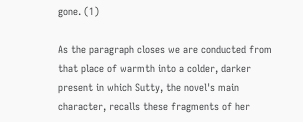gone. (1)

As the paragraph closes we are conducted from that place of warmth into a colder, darker present in which Sutty, the novel's main character, recalls these fragments of her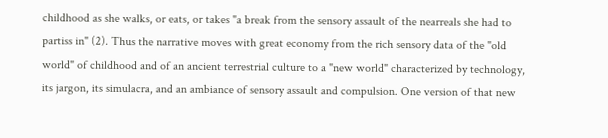childhood as she walks, or eats, or takes "a break from the sensory assault of the nearreals she had to partiss in" (2). Thus the narrative moves with great economy from the rich sensory data of the "old world" of childhood and of an ancient terrestrial culture to a "new world" characterized by technology, its jargon, its simulacra, and an ambiance of sensory assault and compulsion. One version of that new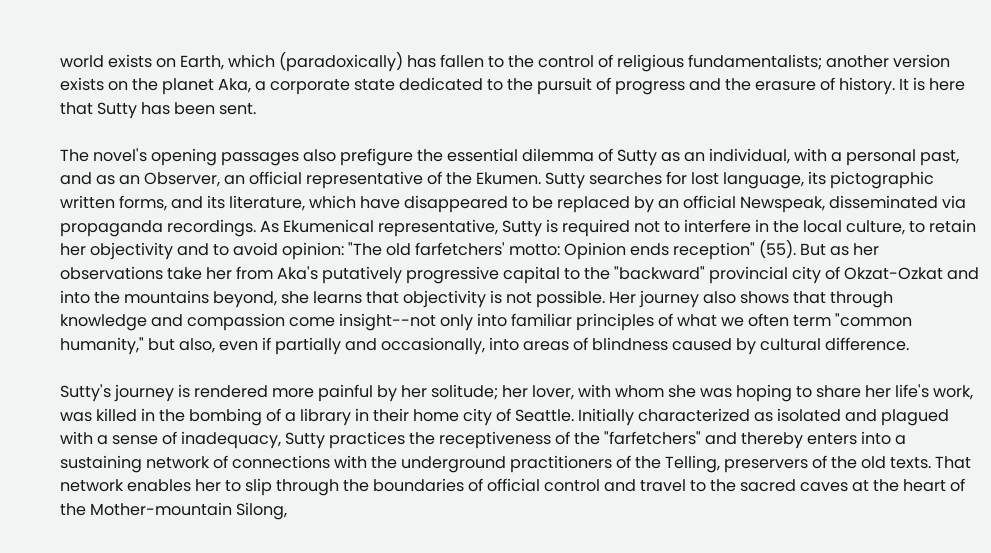world exists on Earth, which (paradoxically) has fallen to the control of religious fundamentalists; another version exists on the planet Aka, a corporate state dedicated to the pursuit of progress and the erasure of history. It is here that Sutty has been sent.

The novel's opening passages also prefigure the essential dilemma of Sutty as an individual, with a personal past, and as an Observer, an official representative of the Ekumen. Sutty searches for lost language, its pictographic written forms, and its literature, which have disappeared to be replaced by an official Newspeak, disseminated via propaganda recordings. As Ekumenical representative, Sutty is required not to interfere in the local culture, to retain her objectivity and to avoid opinion: "The old farfetchers' motto: Opinion ends reception" (55). But as her observations take her from Aka's putatively progressive capital to the "backward" provincial city of Okzat-Ozkat and into the mountains beyond, she learns that objectivity is not possible. Her journey also shows that through knowledge and compassion come insight--not only into familiar principles of what we often term "common humanity," but also, even if partially and occasionally, into areas of blindness caused by cultural difference.

Sutty's journey is rendered more painful by her solitude; her lover, with whom she was hoping to share her life's work, was killed in the bombing of a library in their home city of Seattle. Initially characterized as isolated and plagued with a sense of inadequacy, Sutty practices the receptiveness of the "farfetchers" and thereby enters into a sustaining network of connections with the underground practitioners of the Telling, preservers of the old texts. That network enables her to slip through the boundaries of official control and travel to the sacred caves at the heart of the Mother-mountain Silong,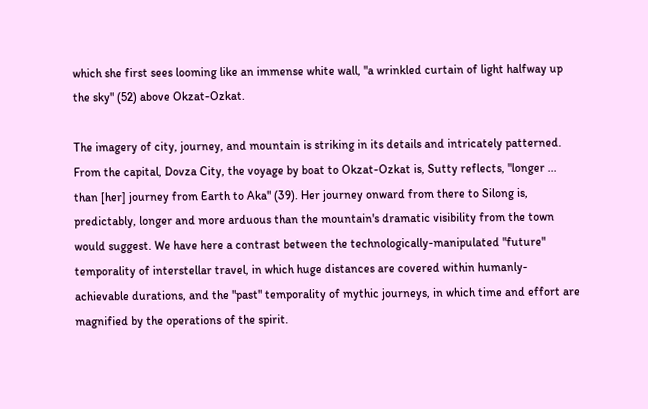which she first sees looming like an immense white wall, "a wrinkled curtain of light halfway up the sky" (52) above Okzat-Ozkat.

The imagery of city, journey, and mountain is striking in its details and intricately patterned. From the capital, Dovza City, the voyage by boat to Okzat-Ozkat is, Sutty reflects, "longer ... than [her] journey from Earth to Aka" (39). Her journey onward from there to Silong is, predictably, longer and more arduous than the mountain's dramatic visibility from the town would suggest. We have here a contrast between the technologically-manipulated "future" temporality of interstellar travel, in which huge distances are covered within humanly-achievable durations, and the "past" temporality of mythic journeys, in which time and effort are magnified by the operations of the spirit.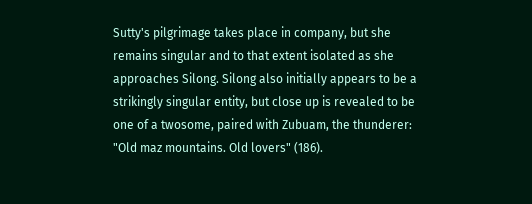Sutty's pilgrimage takes place in company, but she remains singular and to that extent isolated as she approaches Silong. Silong also initially appears to be a strikingly singular entity, but close up is revealed to be one of a twosome, paired with Zubuam, the thunderer: "Old maz mountains. Old lovers" (186).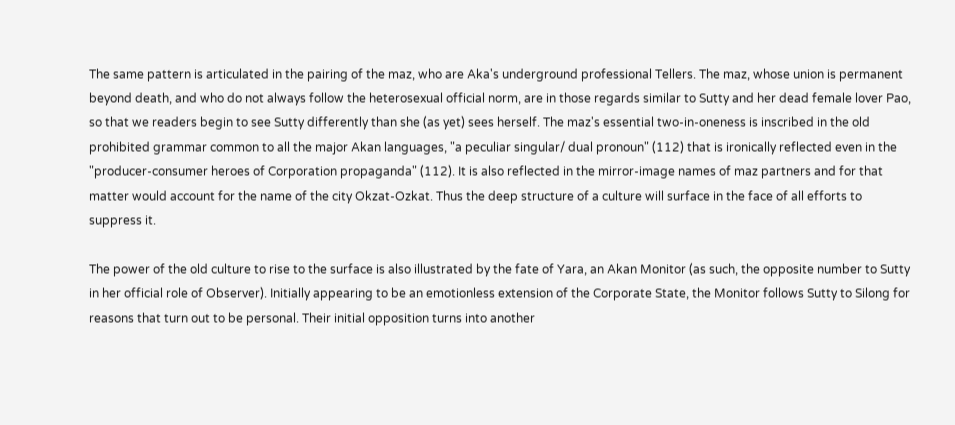The same pattern is articulated in the pairing of the maz, who are Aka's underground professional Tellers. The maz, whose union is permanent beyond death, and who do not always follow the heterosexual official norm, are in those regards similar to Sutty and her dead female lover Pao, so that we readers begin to see Sutty differently than she (as yet) sees herself. The maz's essential two-in-oneness is inscribed in the old prohibited grammar common to all the major Akan languages, "a peculiar singular/ dual pronoun" (112) that is ironically reflected even in the "producer-consumer heroes of Corporation propaganda" (112). It is also reflected in the mirror-image names of maz partners and for that matter would account for the name of the city Okzat-Ozkat. Thus the deep structure of a culture will surface in the face of all efforts to suppress it.

The power of the old culture to rise to the surface is also illustrated by the fate of Yara, an Akan Monitor (as such, the opposite number to Sutty in her official role of Observer). Initially appearing to be an emotionless extension of the Corporate State, the Monitor follows Sutty to Silong for reasons that turn out to be personal. Their initial opposition turns into another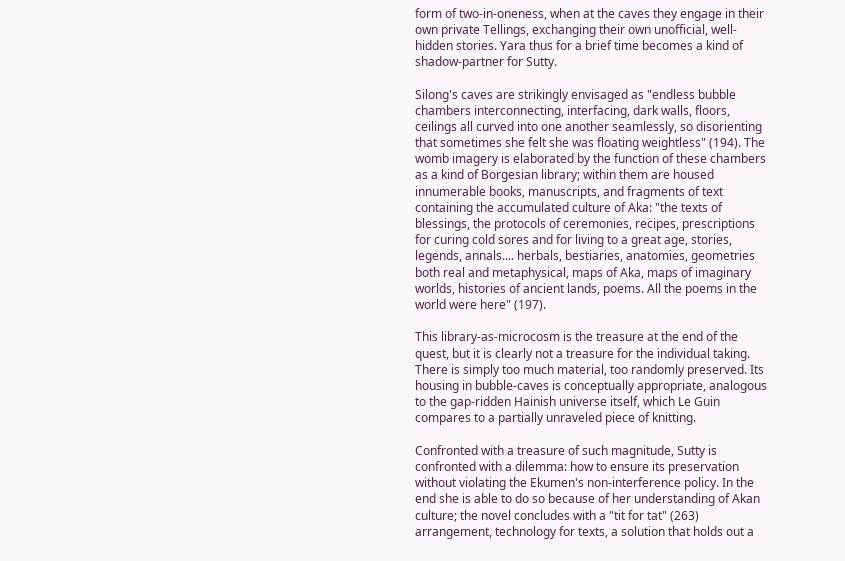form of two-in-oneness, when at the caves they engage in their own private Tellings, exchanging their own unofficial, well-hidden stories. Yara thus for a brief time becomes a kind of shadow-partner for Sutty.

Silong's caves are strikingly envisaged as "endless bubble chambers interconnecting, interfacing, dark walls, floors, ceilings all curved into one another seamlessly, so disorienting that sometimes she felt she was floating weightless" (194). The womb imagery is elaborated by the function of these chambers as a kind of Borgesian library; within them are housed innumerable books, manuscripts, and fragments of text containing the accumulated culture of Aka: "the texts of blessings, the protocols of ceremonies, recipes, prescriptions for curing cold sores and for living to a great age, stories, legends, annals.... herbals, bestiaries, anatomies, geometries both real and metaphysical, maps of Aka, maps of imaginary worlds, histories of ancient lands, poems. All the poems in the world were here" (197).

This library-as-microcosm is the treasure at the end of the quest, but it is clearly not a treasure for the individual taking. There is simply too much material, too randomly preserved. Its housing in bubble-caves is conceptually appropriate, analogous to the gap-ridden Hainish universe itself, which Le Guin compares to a partially unraveled piece of knitting.

Confronted with a treasure of such magnitude, Sutty is confronted with a dilemma: how to ensure its preservation without violating the Ekumen's non-interference policy. In the end she is able to do so because of her understanding of Akan culture; the novel concludes with a "tit for tat" (263) arrangement, technology for texts, a solution that holds out a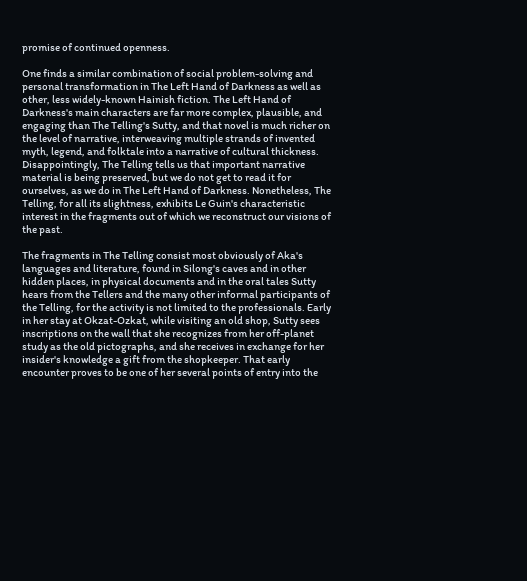promise of continued openness.

One finds a similar combination of social problem-solving and personal transformation in The Left Hand of Darkness as well as other, less widely-known Hainish fiction. The Left Hand of Darkness's main characters are far more complex, plausible, and engaging than The Telling's Sutty, and that novel is much richer on the level of narrative, interweaving multiple strands of invented myth, legend, and folktale into a narrative of cultural thickness. Disappointingly, The Telling tells us that important narrative material is being preserved, but we do not get to read it for ourselves, as we do in The Left Hand of Darkness. Nonetheless, The Telling, for all its slightness, exhibits Le Guin's characteristic interest in the fragments out of which we reconstruct our visions of the past.

The fragments in The Telling consist most obviously of Aka's languages and literature, found in Silong's caves and in other hidden places, in physical documents and in the oral tales Sutty hears from the Tellers and the many other informal participants of the Telling, for the activity is not limited to the professionals. Early in her stay at Okzat-Ozkat, while visiting an old shop, Sutty sees inscriptions on the wall that she recognizes from her off-planet study as the old pictographs, and she receives in exchange for her insider's knowledge a gift from the shopkeeper. That early encounter proves to be one of her several points of entry into the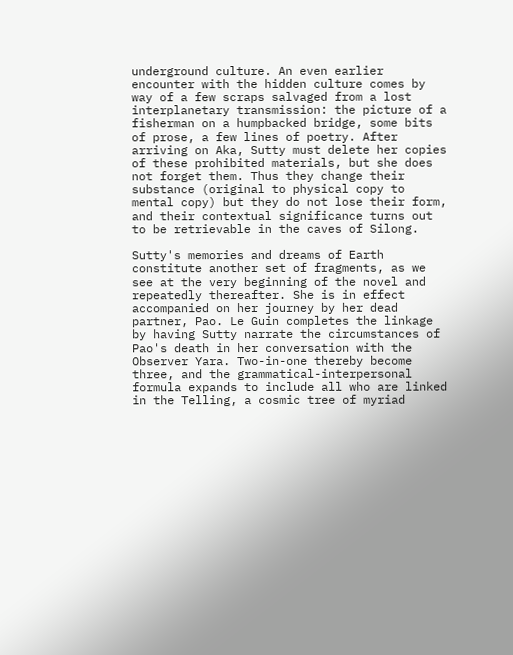underground culture. An even earlier encounter with the hidden culture comes by way of a few scraps salvaged from a lost interplanetary transmission: the picture of a fisherman on a humpbacked bridge, some bits of prose, a few lines of poetry. After arriving on Aka, Sutty must delete her copies of these prohibited materials, but she does not forget them. Thus they change their substance (original to physical copy to mental copy) but they do not lose their form, and their contextual significance turns out to be retrievable in the caves of Silong.

Sutty's memories and dreams of Earth constitute another set of fragments, as we see at the very beginning of the novel and repeatedly thereafter. She is in effect accompanied on her journey by her dead partner, Pao. Le Guin completes the linkage by having Sutty narrate the circumstances of Pao's death in her conversation with the Observer Yara. Two-in-one thereby become three, and the grammatical-interpersonal formula expands to include all who are linked in the Telling, a cosmic tree of myriad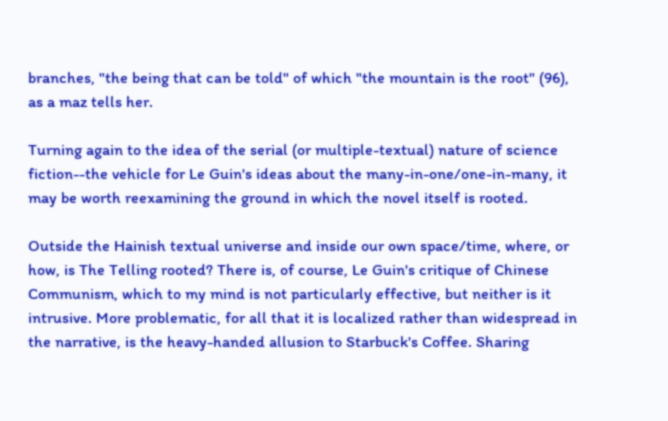branches, "the being that can be told" of which "the mountain is the root" (96), as a maz tells her.

Turning again to the idea of the serial (or multiple-textual) nature of science fiction--the vehicle for Le Guin's ideas about the many-in-one/one-in-many, it may be worth reexamining the ground in which the novel itself is rooted.

Outside the Hainish textual universe and inside our own space/time, where, or how, is The Telling rooted? There is, of course, Le Guin's critique of Chinese Communism, which to my mind is not particularly effective, but neither is it intrusive. More problematic, for all that it is localized rather than widespread in the narrative, is the heavy-handed allusion to Starbuck's Coffee. Sharing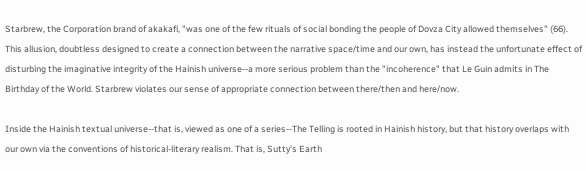Starbrew, the Corporation brand of akakafi, "was one of the few rituals of social bonding the people of Dovza City allowed themselves" (66). This allusion, doubtless designed to create a connection between the narrative space/time and our own, has instead the unfortunate effect of disturbing the imaginative integrity of the Hainish universe--a more serious problem than the "incoherence" that Le Guin admits in The Birthday of the World. Starbrew violates our sense of appropriate connection between there/then and here/now.

Inside the Hainish textual universe--that is, viewed as one of a series--The Telling is rooted in Hainish history, but that history overlaps with our own via the conventions of historical-literary realism. That is, Sutty's Earth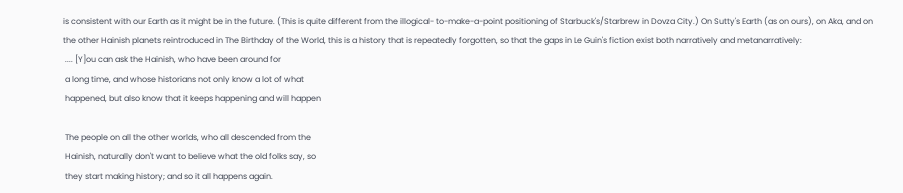is consistent with our Earth as it might be in the future. (This is quite different from the illogical- to-make-a-point positioning of Starbuck's/Starbrew in Dovza City.) On Sutty's Earth (as on ours), on Aka, and on the other Hainish planets reintroduced in The Birthday of the World, this is a history that is repeatedly forgotten, so that the gaps in Le Guin's fiction exist both narratively and metanarratively:
 .... [Y]ou can ask the Hainish, who have been around for
 a long time, and whose historians not only know a lot of what
 happened, but also know that it keeps happening and will happen

 The people on all the other worlds, who all descended from the
 Hainish, naturally don't want to believe what the old folks say, so
 they start making history; and so it all happens again.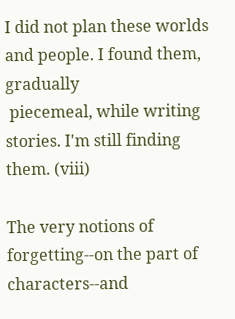I did not plan these worlds and people. I found them, gradually
 piecemeal, while writing stories. I'm still finding them. (viii)

The very notions of forgetting--on the part of characters--and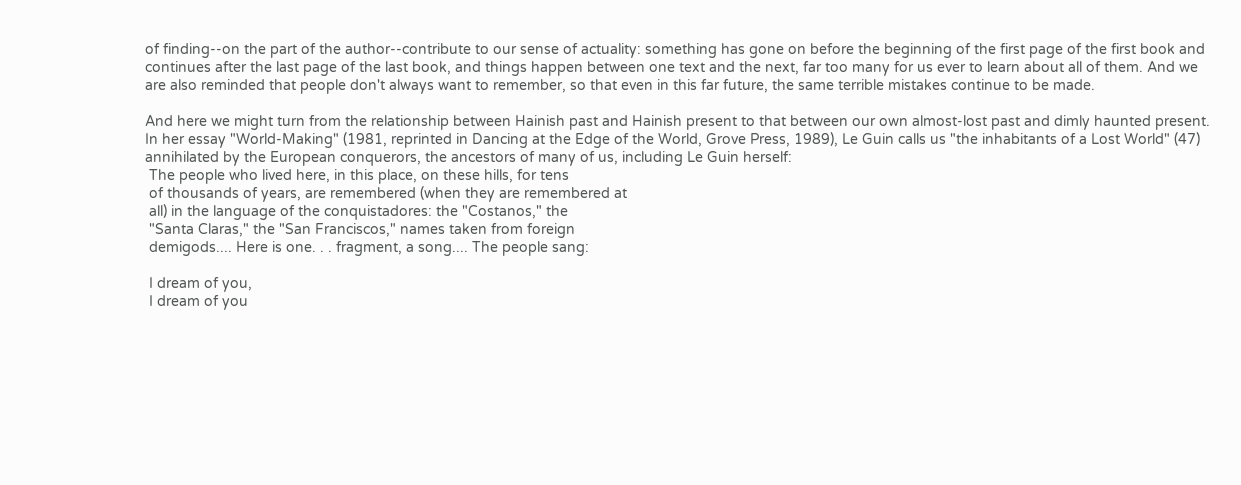of finding--on the part of the author--contribute to our sense of actuality: something has gone on before the beginning of the first page of the first book and continues after the last page of the last book, and things happen between one text and the next, far too many for us ever to learn about all of them. And we are also reminded that people don't always want to remember, so that even in this far future, the same terrible mistakes continue to be made.

And here we might turn from the relationship between Hainish past and Hainish present to that between our own almost-lost past and dimly haunted present. In her essay "World-Making" (1981, reprinted in Dancing at the Edge of the World, Grove Press, 1989), Le Guin calls us "the inhabitants of a Lost World" (47) annihilated by the European conquerors, the ancestors of many of us, including Le Guin herself:
 The people who lived here, in this place, on these hills, for tens
 of thousands of years, are remembered (when they are remembered at
 all) in the language of the conquistadores: the "Costanos," the
 "Santa Claras," the "San Franciscos," names taken from foreign
 demigods.... Here is one. . . fragment, a song.... The people sang:

 I dream of you,
 I dream of you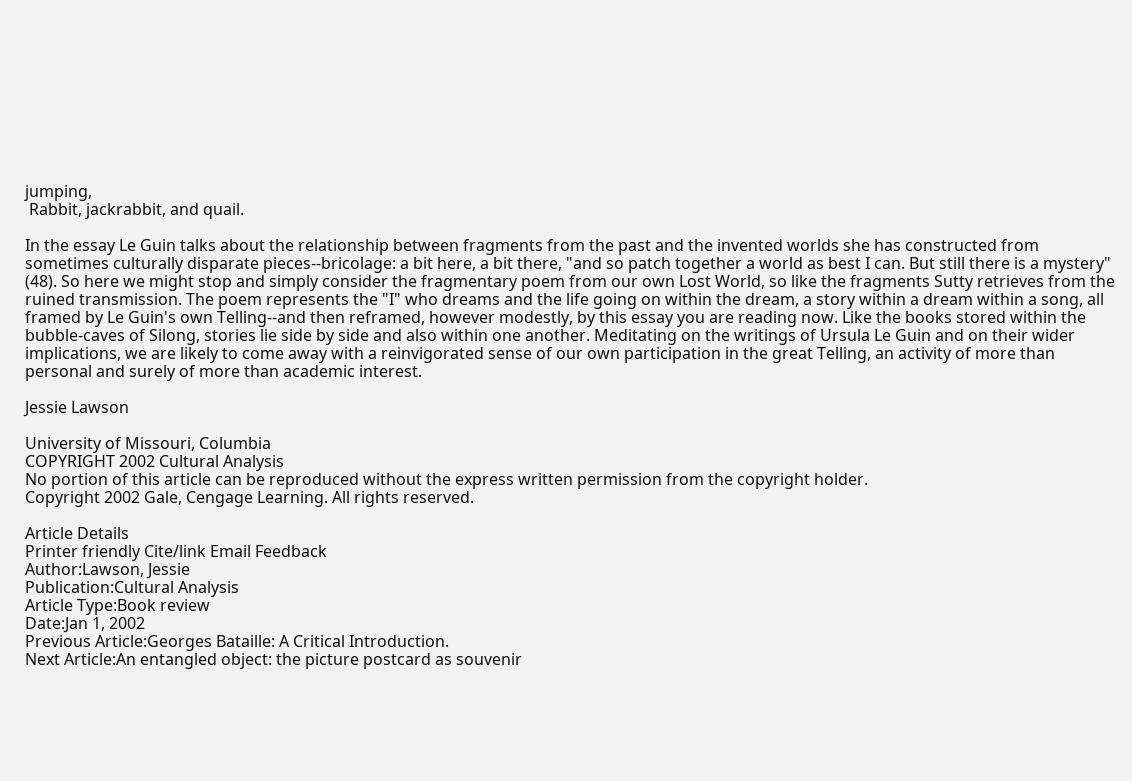jumping,
 Rabbit, jackrabbit, and quail.

In the essay Le Guin talks about the relationship between fragments from the past and the invented worlds she has constructed from sometimes culturally disparate pieces--bricolage: a bit here, a bit there, "and so patch together a world as best I can. But still there is a mystery" (48). So here we might stop and simply consider the fragmentary poem from our own Lost World, so like the fragments Sutty retrieves from the ruined transmission. The poem represents the "I" who dreams and the life going on within the dream, a story within a dream within a song, all framed by Le Guin's own Telling--and then reframed, however modestly, by this essay you are reading now. Like the books stored within the bubble-caves of Silong, stories lie side by side and also within one another. Meditating on the writings of Ursula Le Guin and on their wider implications, we are likely to come away with a reinvigorated sense of our own participation in the great Telling, an activity of more than personal and surely of more than academic interest.

Jessie Lawson

University of Missouri, Columbia
COPYRIGHT 2002 Cultural Analysis
No portion of this article can be reproduced without the express written permission from the copyright holder.
Copyright 2002 Gale, Cengage Learning. All rights reserved.

Article Details
Printer friendly Cite/link Email Feedback
Author:Lawson, Jessie
Publication:Cultural Analysis
Article Type:Book review
Date:Jan 1, 2002
Previous Article:Georges Bataille: A Critical Introduction.
Next Article:An entangled object: the picture postcard as souvenir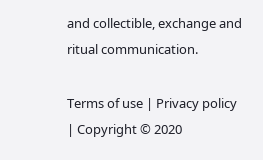and collectible, exchange and ritual communication.

Terms of use | Privacy policy | Copyright © 2020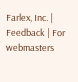Farlex, Inc. | Feedback | For webmasters